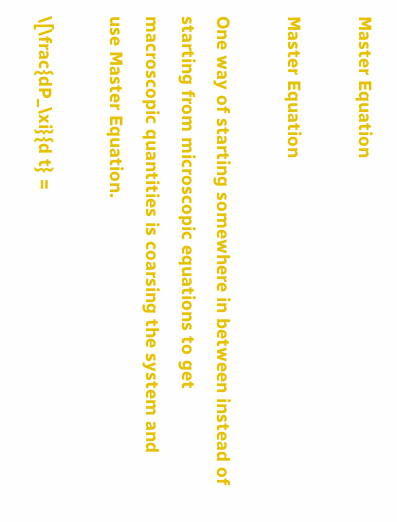Master Equation

Master Equation

One way of starting somewhere in between instead of starting from microscopic equations to get macroscopic quantities is coarsing the system and use Master Equation.

\[\frac{dP_\xi}{d t} =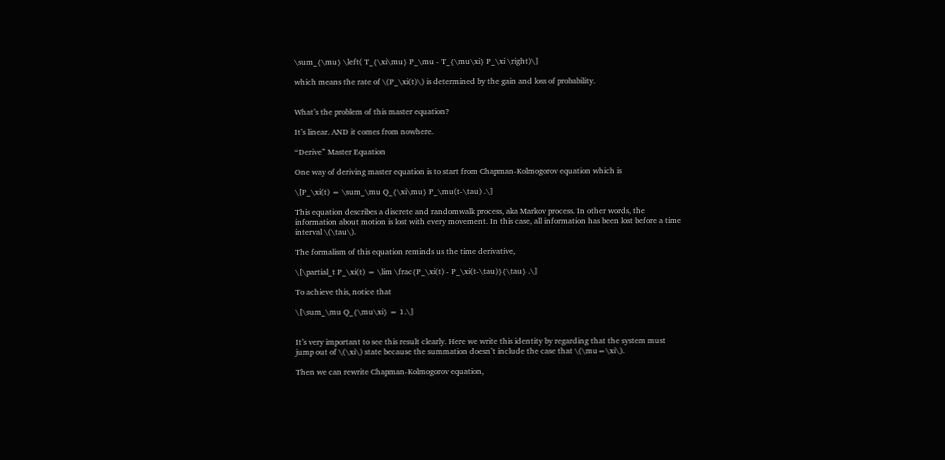\sum_{\mu} \left( T_{\xi\mu} P_\mu - T_{\mu\xi} P_\xi \right)\]

which means the rate of \(P_\xi(t)\) is determined by the gain and loss of probability.


What’s the problem of this master equation?

It’s linear. AND it comes from nowhere.

“Derive” Master Equation

One way of deriving master equation is to start from Chapman-Kolmogorov equation which is

\[P_\xi(t) = \sum_\mu Q_{\xi\mu} P_\mu(t-\tau) .\]

This equation describes a discrete and randomwalk process, aka Markov process. In other words, the information about motion is lost with every movement. In this case, all information has been lost before a time interval \(\tau\).

The formalism of this equation reminds us the time derivative,

\[\partial_t P_\xi(t) = \lim \frac{P_\xi(t) - P_\xi(t-\tau)}{\tau} .\]

To achieve this, notice that

\[\sum_\mu Q_{\mu\xi} = 1.\]


It’s very important to see this result clearly. Here we write this identity by regarding that the system must jump out of \(\xi\) state because the summation doesn’t include the case that \(\mu=\xi\).

Then we can rewrite Chapman-Kolmogorov equation,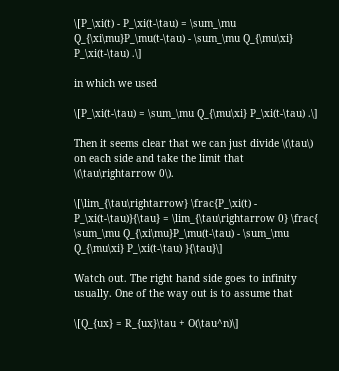\[P_\xi(t) - P_\xi(t-\tau) = \sum_\mu Q_{\xi\mu}P_\mu(t-\tau) - \sum_\mu Q_{\mu\xi} P_\xi(t-\tau) .\]

in which we used

\[P_\xi(t-\tau) = \sum_\mu Q_{\mu\xi} P_\xi(t-\tau) .\]

Then it seems clear that we can just divide \(\tau\) on each side and take the limit that \(\tau\rightarrow 0\).

\[\lim_{\tau\rightarrow} \frac{P_\xi(t) - P_\xi(t-\tau)}{\tau} = \lim_{\tau\rightarrow 0} \frac{ \sum_\mu Q_{\xi\mu}P_\mu(t-\tau) - \sum_\mu Q_{\mu\xi} P_\xi(t-\tau) }{\tau}\]

Watch out. The right hand side goes to infinity usually. One of the way out is to assume that

\[Q_{ux} = R_{ux}\tau + O(\tau^n)\]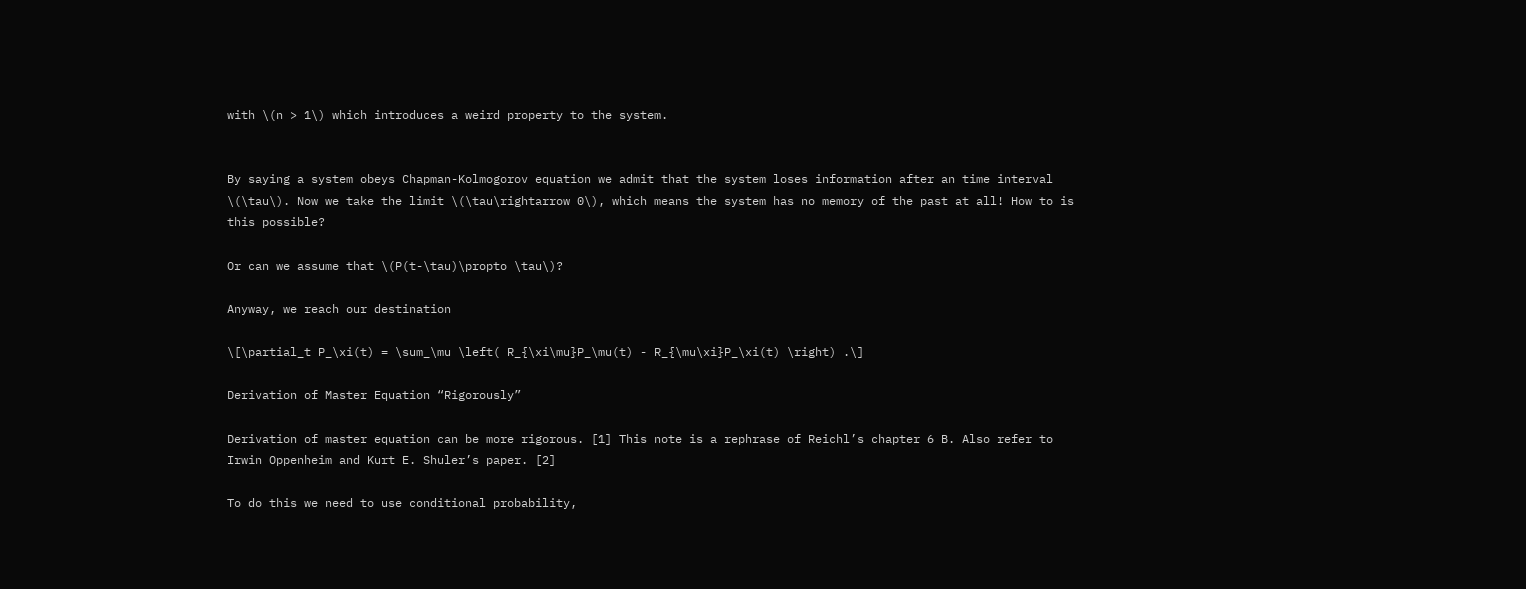with \(n > 1\) which introduces a weird property to the system.


By saying a system obeys Chapman-Kolmogorov equation we admit that the system loses information after an time interval \(\tau\). Now we take the limit \(\tau\rightarrow 0\), which means the system has no memory of the past at all! How to is this possible?

Or can we assume that \(P(t-\tau)\propto \tau\)?

Anyway, we reach our destination

\[\partial_t P_\xi(t) = \sum_\mu \left( R_{\xi\mu}P_\mu(t) - R_{\mu\xi}P_\xi(t) \right) .\]

Derivation of Master Equation “Rigorously”

Derivation of master equation can be more rigorous. [1] This note is a rephrase of Reichl’s chapter 6 B. Also refer to Irwin Oppenheim and Kurt E. Shuler’s paper. [2]

To do this we need to use conditional probability,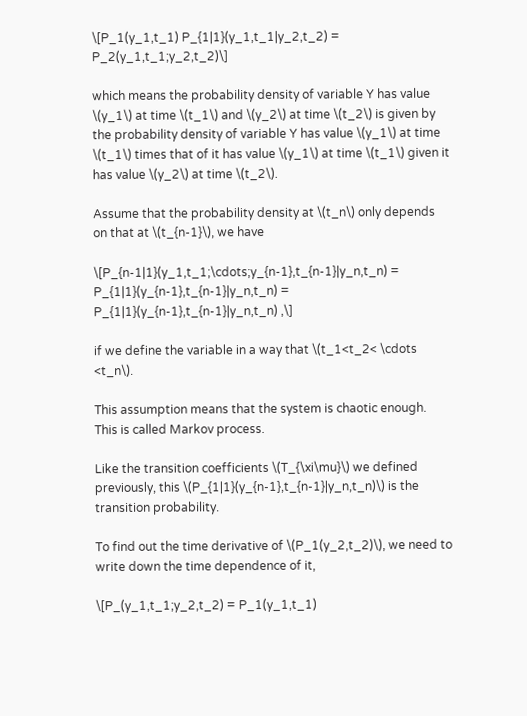\[P_1(y_1,t_1) P_{1|1}(y_1,t_1|y_2,t_2) = P_2(y_1,t_1;y_2,t_2)\]

which means the probability density of variable Y has value \(y_1\) at time \(t_1\) and \(y_2\) at time \(t_2\) is given by the probability density of variable Y has value \(y_1\) at time \(t_1\) times that of it has value \(y_1\) at time \(t_1\) given it has value \(y_2\) at time \(t_2\).

Assume that the probability density at \(t_n\) only depends on that at \(t_{n-1}\), we have

\[P_{n-1|1}(y_1,t_1;\cdots;y_{n-1},t_{n-1}|y_n,t_n) = P_{1|1}(y_{n-1},t_{n-1}|y_n,t_n) = P_{1|1}(y_{n-1},t_{n-1}|y_n,t_n) ,\]

if we define the variable in a way that \(t_1<t_2< \cdots <t_n\).

This assumption means that the system is chaotic enough. This is called Markov process.

Like the transition coefficients \(T_{\xi\mu}\) we defined previously, this \(P_{1|1}(y_{n-1},t_{n-1}|y_n,t_n)\) is the transition probability.

To find out the time derivative of \(P_1(y_2,t_2)\), we need to write down the time dependence of it,

\[P_(y_1,t_1;y_2,t_2) = P_1(y_1,t_1)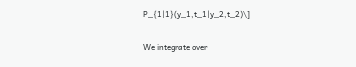P_{1|1}(y_1,t_1|y_2,t_2)\]

We integrate over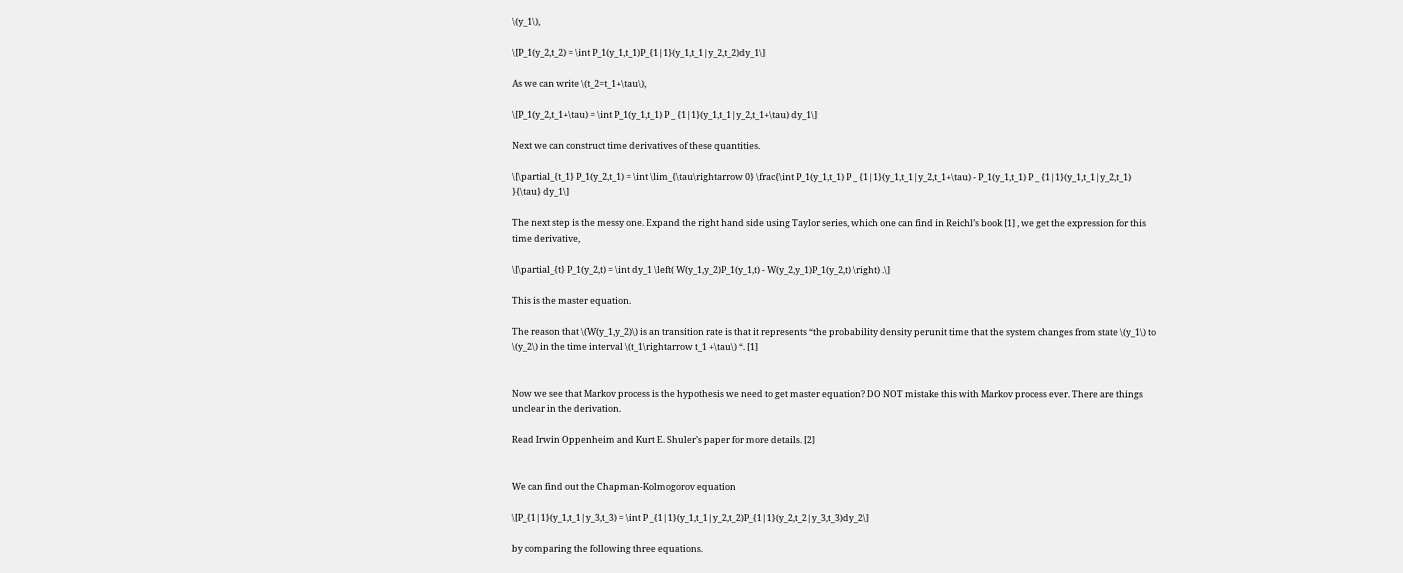\(y_1\),

\[P_1(y_2,t_2) = \int P_1(y_1,t_1)P_{1|1}(y_1,t_1|y_2,t_2)dy_1\]

As we can write \(t_2=t_1+\tau\),

\[P_1(y_2,t_1+\tau) = \int P_1(y_1,t_1) P _ {1|1}(y_1,t_1|y_2,t_1+\tau) dy_1\]

Next we can construct time derivatives of these quantities.

\[\partial_{t_1} P_1(y_2,t_1) = \int \lim_{\tau\rightarrow 0} \frac{\int P_1(y_1,t_1) P _ {1|1}(y_1,t_1|y_2,t_1+\tau) - P_1(y_1,t_1) P _ {1|1}(y_1,t_1|y_2,t_1) }{\tau} dy_1\]

The next step is the messy one. Expand the right hand side using Taylor series, which one can find in Reichl’s book [1] , we get the expression for this time derivative,

\[\partial_{t} P_1(y_2,t) = \int dy_1 \left( W(y_1,y_2)P_1(y_1,t) - W(y_2,y_1)P_1(y_2,t) \right) .\]

This is the master equation.

The reason that \(W(y_1,y_2)\) is an transition rate is that it represents “the probability density perunit time that the system changes from state \(y_1\) to \(y_2\) in the time interval \(t_1\rightarrow t_1 +\tau\) “. [1]


Now we see that Markov process is the hypothesis we need to get master equation? DO NOT mistake this with Markov process ever. There are things unclear in the derivation.

Read Irwin Oppenheim and Kurt E. Shuler’s paper for more details. [2]


We can find out the Chapman-Kolmogorov equation

\[P_{1|1}(y_1,t_1|y_3,t_3) = \int P _{1|1}(y_1,t_1|y_2,t_2)P_{1|1}(y_2,t_2|y_3,t_3)dy_2\]

by comparing the following three equations.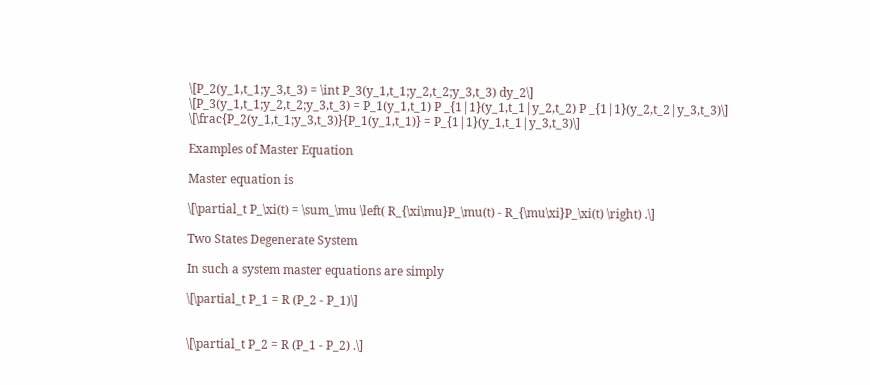\[P_2(y_1,t_1;y_3,t_3) = \int P_3(y_1,t_1;y_2,t_2;y_3,t_3) dy_2\]
\[P_3(y_1,t_1;y_2,t_2;y_3,t_3) = P_1(y_1,t_1) P _{1|1}(y_1,t_1|y_2,t_2) P _{1|1}(y_2,t_2|y_3,t_3)\]
\[\frac{P_2(y_1,t_1;y_3,t_3)}{P_1(y_1,t_1)} = P_{1|1}(y_1,t_1|y_3,t_3)\]

Examples of Master Equation

Master equation is

\[\partial_t P_\xi(t) = \sum_\mu \left( R_{\xi\mu}P_\mu(t) - R_{\mu\xi}P_\xi(t) \right) .\]

Two States Degenerate System

In such a system master equations are simply

\[\partial_t P_1 = R (P_2 - P_1)\]


\[\partial_t P_2 = R (P_1 - P_2) .\]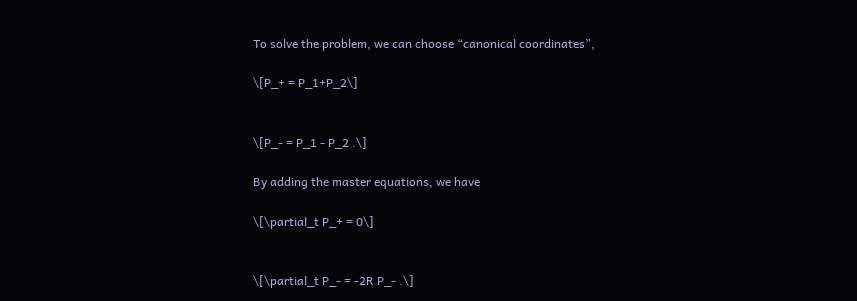To solve the problem, we can choose “canonical coordinates”,

\[P_+ = P_1+P_2\]


\[P_- = P_1 - P_2 .\]

By adding the master equations, we have

\[\partial_t P_+ = 0\]


\[\partial_t P_- = -2R P_- .\]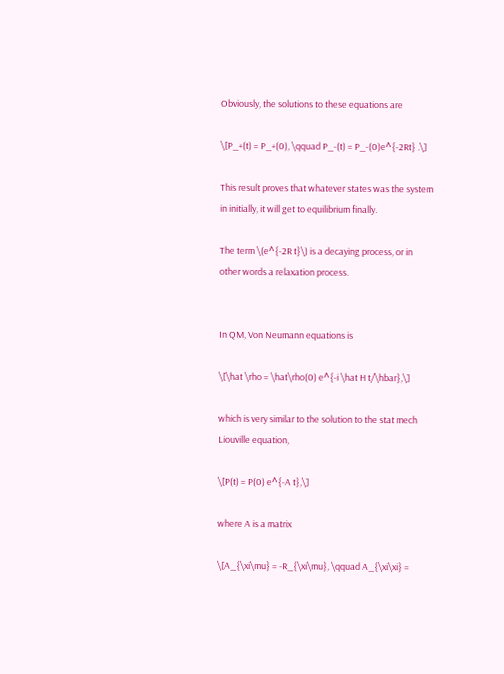Obviously, the solutions to these equations are

\[P_+(t) = P_+(0), \qquad P_-(t) = P_-(0)e^{-2Rt} .\]

This result proves that whatever states was the system in initially, it will get to equilibrium finally.

The term \(e^{-2R t}\) is a decaying process, or in other words a relaxation process.


In QM, Von Neumann equations is

\[\hat \rho = \hat\rho(0) e^{-i \hat H t/\hbar},\]

which is very similar to the solution to the stat mech Liouville equation,

\[P(t) = P(0) e^{-A t},\]

where A is a matrix

\[A_{\xi\mu} = -R_{\xi\mu}, \qquad A_{\xi\xi} =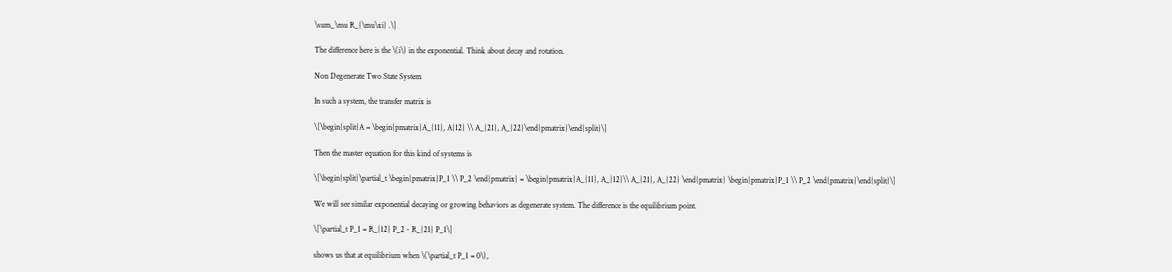\sum_\mu R_{\mu\xi} .\]

The difference here is the \(i\) in the exponential. Think about decay and rotation.

Non Degenerate Two State System

In such a system, the transfer matrix is

\[\begin{split}A = \begin{pmatrix}A_{11}, A{12} \\ A_{21}, A_{22}\end{pmatrix}\end{split}\]

Then the master equation for this kind of systems is

\[\begin{split}\partial_t \begin{pmatrix}P_1 \\ P_2 \end{pmatrix} = \begin{pmatrix}A_{11}, A_{12}\\ A_{21}, A_{22} \end{pmatrix} \begin{pmatrix}P_1 \\ P_2 \end{pmatrix}\end{split}\]

We will see similar exponential decaying or growing behaviors as degenerate system. The difference is the equilibrium point.

\[\partial_t P_1 = R_{12} P_2 - R_{21} P_1\]

shows us that at equilibrium when \(\partial_t P_1 = 0\),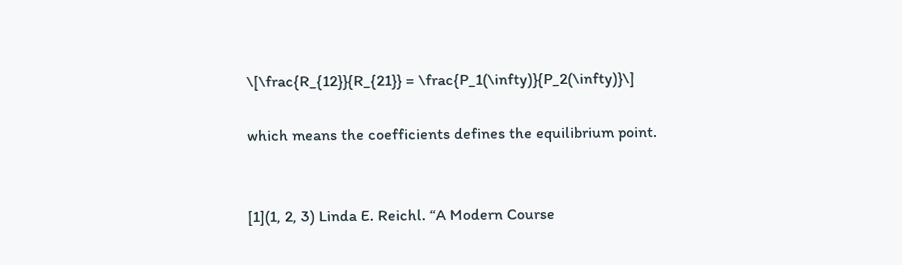\[\frac{R_{12}}{R_{21}} = \frac{P_1(\infty)}{P_2(\infty)}\]

which means the coefficients defines the equilibrium point.


[1](1, 2, 3) Linda E. Reichl. “A Modern Course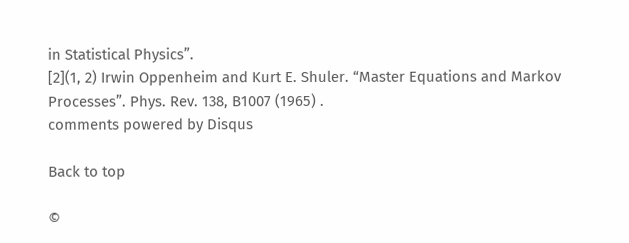in Statistical Physics”.
[2](1, 2) Irwin Oppenheim and Kurt E. Shuler. “Master Equations and Markov Processes”. Phys. Rev. 138, B1007 (1965) .
comments powered by Disqus

Back to top

©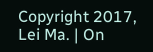Copyright 2017, Lei Ma. | On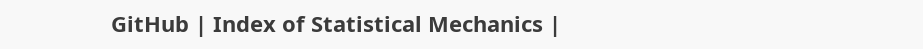GitHub | Index of Statistical Mechanics |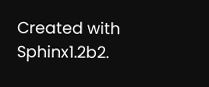Created with Sphinx1.2b2.